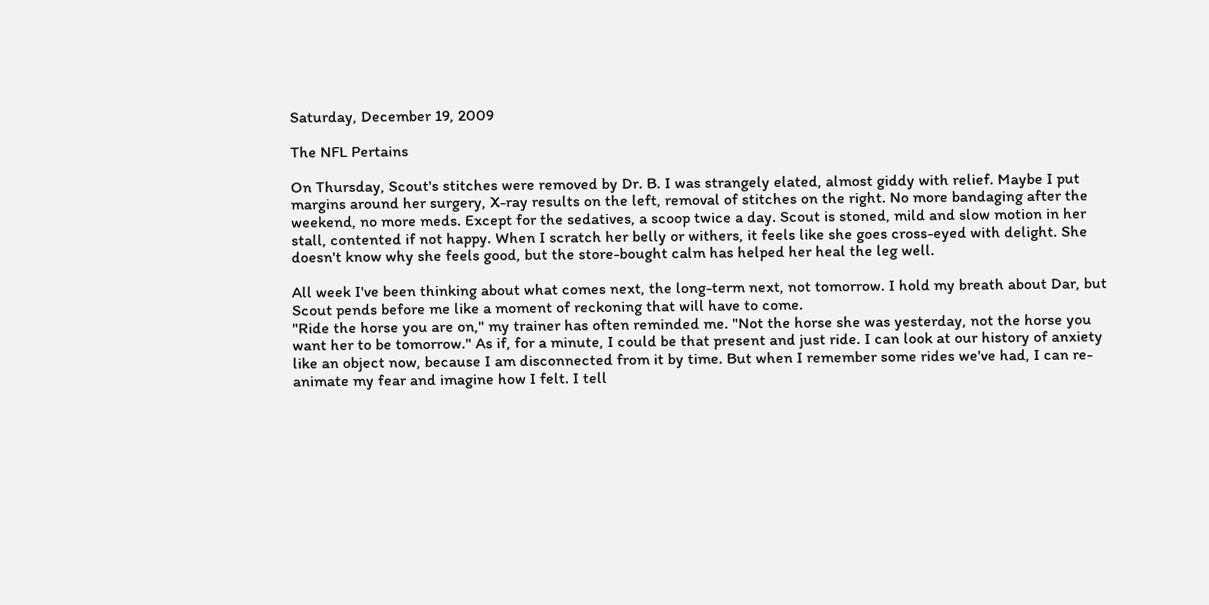Saturday, December 19, 2009

The NFL Pertains

On Thursday, Scout's stitches were removed by Dr. B. I was strangely elated, almost giddy with relief. Maybe I put margins around her surgery, X-ray results on the left, removal of stitches on the right. No more bandaging after the weekend, no more meds. Except for the sedatives, a scoop twice a day. Scout is stoned, mild and slow motion in her stall, contented if not happy. When I scratch her belly or withers, it feels like she goes cross-eyed with delight. She doesn't know why she feels good, but the store-bought calm has helped her heal the leg well.

All week I've been thinking about what comes next, the long-term next, not tomorrow. I hold my breath about Dar, but Scout pends before me like a moment of reckoning that will have to come.
"Ride the horse you are on," my trainer has often reminded me. "Not the horse she was yesterday, not the horse you want her to be tomorrow." As if, for a minute, I could be that present and just ride. I can look at our history of anxiety like an object now, because I am disconnected from it by time. But when I remember some rides we've had, I can re-animate my fear and imagine how I felt. I tell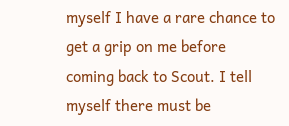myself I have a rare chance to get a grip on me before coming back to Scout. I tell myself there must be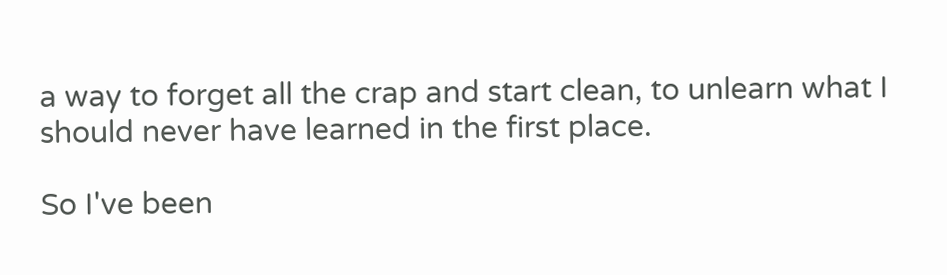a way to forget all the crap and start clean, to unlearn what I should never have learned in the first place.

So I've been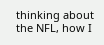thinking about the NFL, how I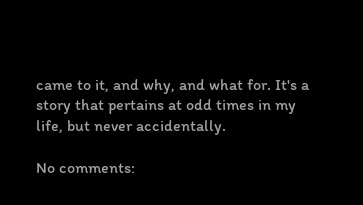came to it, and why, and what for. It's a story that pertains at odd times in my life, but never accidentally.

No comments: